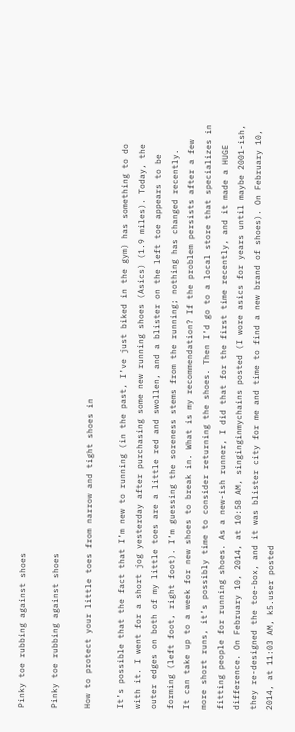Pinky toe rubbing against shoes

Pinky toe rubbing against shoes

How to protect your little toes from narrow and tight shoes in

It’s possible that the fact that I’m new to running (in the past, I’ve just biked in the gym) has something to do with it. I went for a short jog yesterday after purchasing some new running shoes (Asics) (1.9 miles). Today, the outer edges on both of my little toes are a little red and swollen, and a blister on the left toe appears to be forming (left foot, right foot). I’m guessing the soreness stems from the running; nothing has changed recently.
It can take up to a week for new shoes to break in. What is my recommendation? If the problem persists after a few more short runs, it’s possibly time to consider returning the shoes. Then I’d go to a local store that specializes in fitting people for running shoes. As a new-ish runner, I did that for the first time recently, and it made a HUGE difference. On February 10, 2014, at 10:58 AM, singinginmychains posted (I wore asics for years until maybe 2001-ish, they re-designed the toe-box, and it was blister city for me and time to find a new brand of shoes). On February 10, 2014, at 11:03 AM, k5.user posted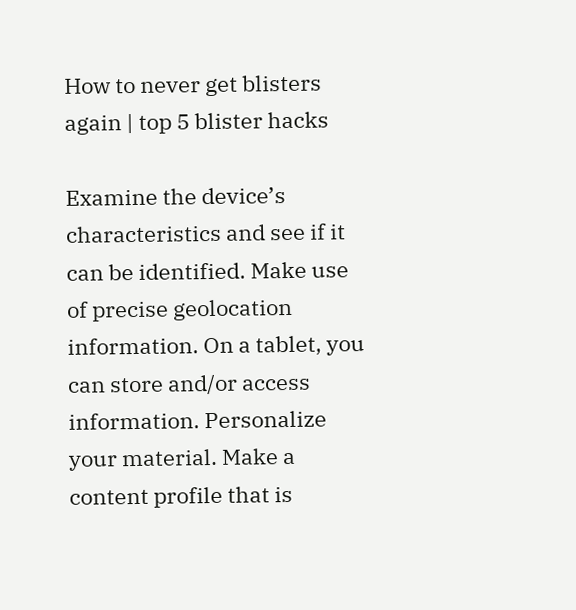How to never get blisters again | top 5 blister hacks

Examine the device’s characteristics and see if it can be identified. Make use of precise geolocation information. On a tablet, you can store and/or access information. Personalize your material. Make a content profile that is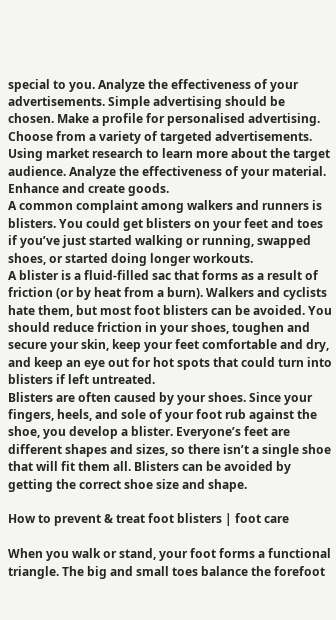special to you. Analyze the effectiveness of your advertisements. Simple advertising should be chosen. Make a profile for personalised advertising. Choose from a variety of targeted advertisements. Using market research to learn more about the target audience. Analyze the effectiveness of your material. Enhance and create goods.
A common complaint among walkers and runners is blisters. You could get blisters on your feet and toes if you’ve just started walking or running, swapped shoes, or started doing longer workouts.
A blister is a fluid-filled sac that forms as a result of friction (or by heat from a burn). Walkers and cyclists hate them, but most foot blisters can be avoided. You should reduce friction in your shoes, toughen and secure your skin, keep your feet comfortable and dry, and keep an eye out for hot spots that could turn into blisters if left untreated.
Blisters are often caused by your shoes. Since your fingers, heels, and sole of your foot rub against the shoe, you develop a blister. Everyone’s feet are different shapes and sizes, so there isn’t a single shoe that will fit them all. Blisters can be avoided by getting the correct shoe size and shape.

How to prevent & treat foot blisters | foot care

When you walk or stand, your foot forms a functional triangle. The big and small toes balance the forefoot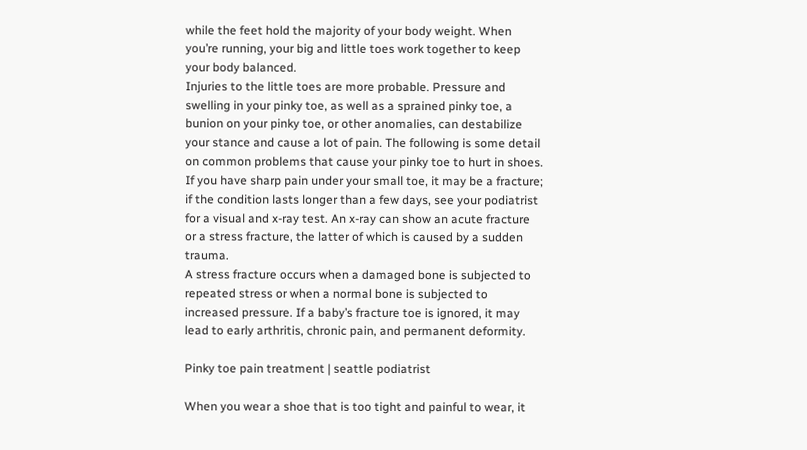while the feet hold the majority of your body weight. When you’re running, your big and little toes work together to keep your body balanced.
Injuries to the little toes are more probable. Pressure and swelling in your pinky toe, as well as a sprained pinky toe, a bunion on your pinky toe, or other anomalies, can destabilize your stance and cause a lot of pain. The following is some detail on common problems that cause your pinky toe to hurt in shoes.
If you have sharp pain under your small toe, it may be a fracture; if the condition lasts longer than a few days, see your podiatrist for a visual and x-ray test. An x-ray can show an acute fracture or a stress fracture, the latter of which is caused by a sudden trauma.
A stress fracture occurs when a damaged bone is subjected to repeated stress or when a normal bone is subjected to increased pressure. If a baby’s fracture toe is ignored, it may lead to early arthritis, chronic pain, and permanent deformity.

Pinky toe pain treatment | seattle podiatrist

When you wear a shoe that is too tight and painful to wear, it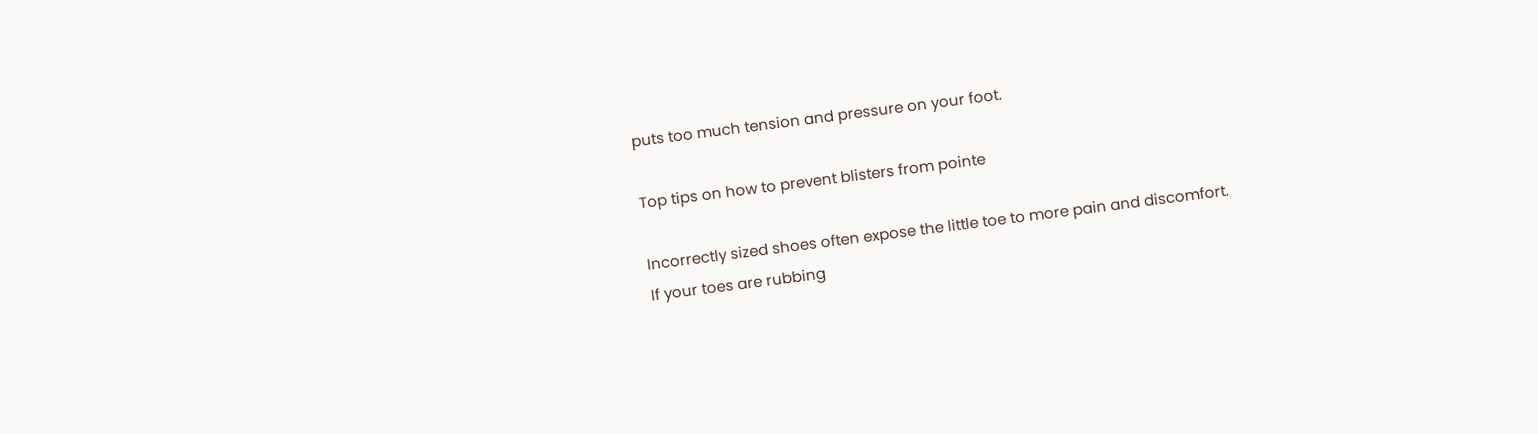puts too much tension and pressure on your foot.

Top tips on how to prevent blisters from pointe

Incorrectly sized shoes often expose the little toe to more pain and discomfort.
If your toes are rubbing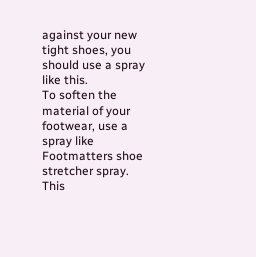against your new tight shoes, you should use a spray like this.
To soften the material of your footwear, use a spray like Footmatters shoe stretcher spray.
This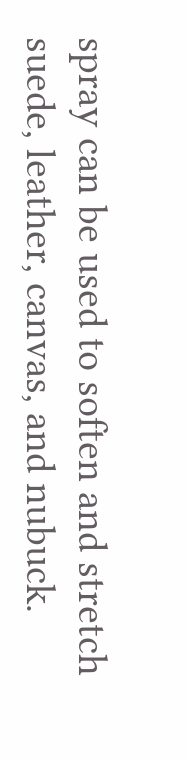spray can be used to soften and stretch suede, leather, canvas, and nubuck.